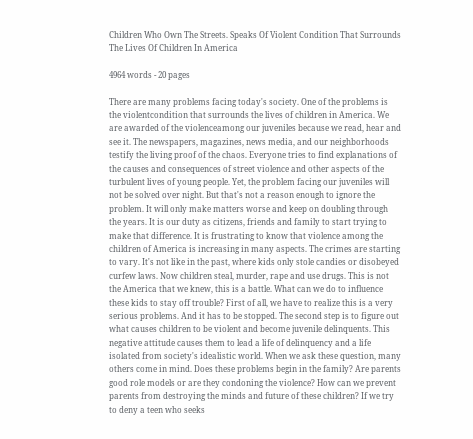Children Who Own The Streets. Speaks Of Violent Condition That Surrounds The Lives Of Children In America

4964 words - 20 pages

There are many problems facing today's society. One of the problems is the violentcondition that surrounds the lives of children in America. We are awarded of the violenceamong our juveniles because we read, hear and see it. The newspapers, magazines, news media, and our neighborhoods testify the living proof of the chaos. Everyone tries to find explanations of the causes and consequences of street violence and other aspects of the turbulent lives of young people. Yet, the problem facing our juveniles will not be solved over night. But that's not a reason enough to ignore the problem. It will only make matters worse and keep on doubling through the years. It is our duty as citizens, friends and family to start trying to make that difference. It is frustrating to know that violence among the children of America is increasing in many aspects. The crimes are starting to vary. It's not like in the past, where kids only stole candies or disobeyed curfew laws. Now children steal, murder, rape and use drugs. This is not the America that we knew, this is a battle. What can we do to influence these kids to stay off trouble? First of all, we have to realize this is a very serious problems. And it has to be stopped. The second step is to figure out what causes children to be violent and become juvenile delinquents. This negative attitude causes them to lead a life of delinquency and a life isolated from society's idealistic world. When we ask these question, many others come in mind. Does these problems begin in the family? Are parents good role models or are they condoning the violence? How can we prevent parents from destroying the minds and future of these children? If we try to deny a teen who seeks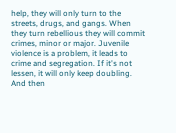help, they will only turn to the streets, drugs, and gangs. When they turn rebellious they will commit crimes, minor or major. Juvenile violence is a problem, it leads to crime and segregation. If it's not lessen, it will only keep doubling. And then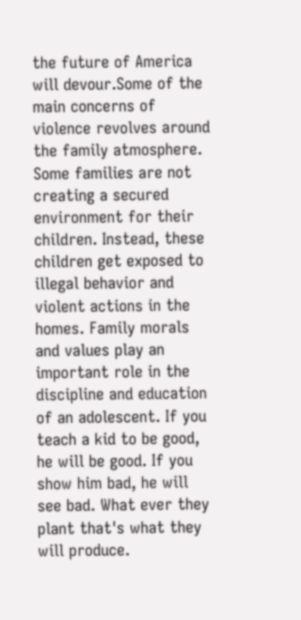the future of America will devour.Some of the main concerns of violence revolves around the family atmosphere. Some families are not creating a secured environment for their children. Instead, these children get exposed to illegal behavior and violent actions in the homes. Family morals and values play an important role in the discipline and education of an adolescent. If you teach a kid to be good, he will be good. If you show him bad, he will see bad. What ever they plant that's what they will produce.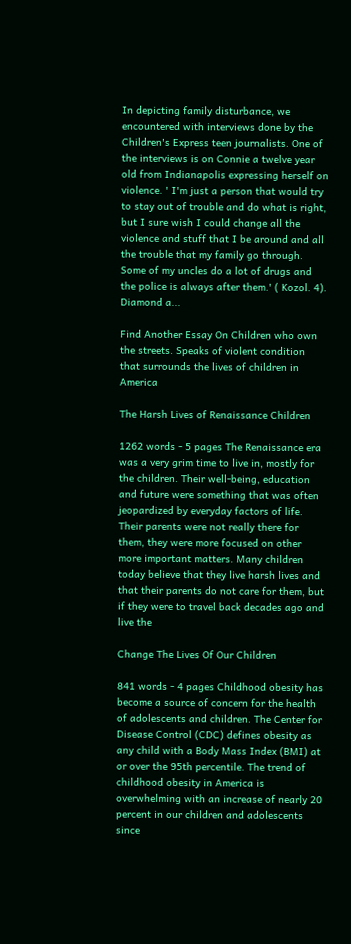In depicting family disturbance, we encountered with interviews done by the Children's Express teen journalists. One of the interviews is on Connie a twelve year old from Indianapolis expressing herself on violence. ' I'm just a person that would try to stay out of trouble and do what is right, but I sure wish I could change all the violence and stuff that I be around and all the trouble that my family go through. Some of my uncles do a lot of drugs and the police is always after them.' ( Kozol. 4). Diamond a...

Find Another Essay On Children who own the streets. Speaks of violent condition that surrounds the lives of children in America

The Harsh Lives of Renaissance Children

1262 words - 5 pages The Renaissance era was a very grim time to live in, mostly for the children. Their well-being, education and future were something that was often jeopardized by everyday factors of life. Their parents were not really there for them, they were more focused on other more important matters. Many children today believe that they live harsh lives and that their parents do not care for them, but if they were to travel back decades ago and live the

Change The Lives Of Our Children

841 words - 4 pages Childhood obesity has become a source of concern for the health of adolescents and children. The Center for Disease Control (CDC) defines obesity as any child with a Body Mass Index (BMI) at or over the 95th percentile. The trend of childhood obesity in America is overwhelming with an increase of nearly 20 percent in our children and adolescents since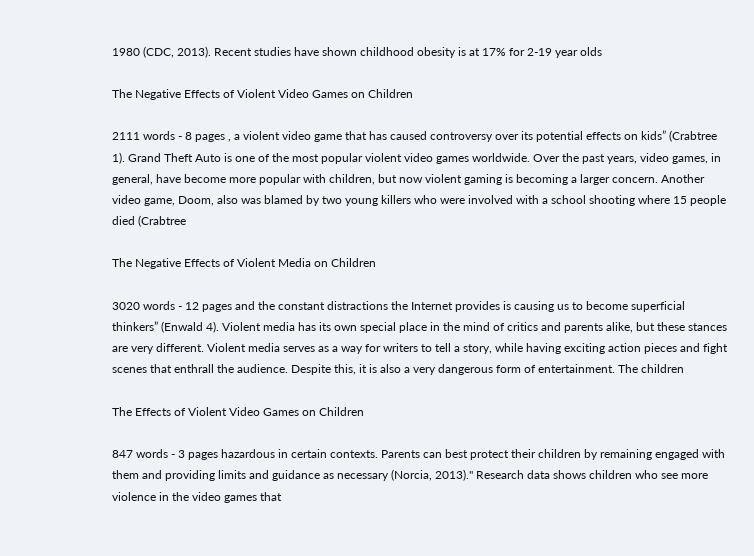1980 (CDC, 2013). Recent studies have shown childhood obesity is at 17% for 2-19 year olds

The Negative Effects of Violent Video Games on Children

2111 words - 8 pages , a violent video game that has caused controversy over its potential effects on kids” (Crabtree 1). Grand Theft Auto is one of the most popular violent video games worldwide. Over the past years, video games, in general, have become more popular with children, but now violent gaming is becoming a larger concern. Another video game, Doom, also was blamed by two young killers who were involved with a school shooting where 15 people died (Crabtree

The Negative Effects of Violent Media on Children

3020 words - 12 pages and the constant distractions the Internet provides is causing us to become superficial thinkers” (Enwald 4). Violent media has its own special place in the mind of critics and parents alike, but these stances are very different. Violent media serves as a way for writers to tell a story, while having exciting action pieces and fight scenes that enthrall the audience. Despite this, it is also a very dangerous form of entertainment. The children

The Effects of Violent Video Games on Children

847 words - 3 pages hazardous in certain contexts. Parents can best protect their children by remaining engaged with them and providing limits and guidance as necessary (Norcia, 2013)." Research data shows children who see more violence in the video games that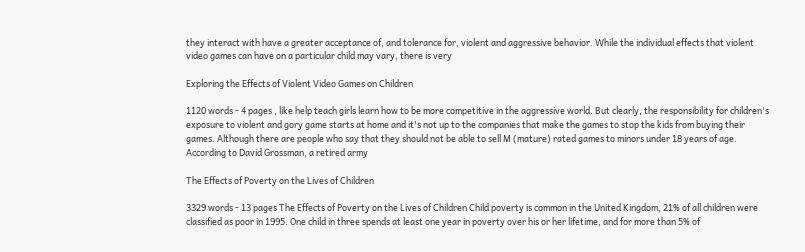they interact with have a greater acceptance of, and tolerance for, violent and aggressive behavior. While the individual effects that violent video games can have on a particular child may vary, there is very

Exploring the Effects of Violent Video Games on Children

1120 words - 4 pages , like help teach girls learn how to be more competitive in the aggressive world. But clearly, the responsibility for children's exposure to violent and gory game starts at home and it's not up to the companies that make the games to stop the kids from buying their games. Although there are people who say that they should not be able to sell M (mature) rated games to minors under 18 years of age. According to David Grossman, a retired army

The Effects of Poverty on the Lives of Children

3329 words - 13 pages The Effects of Poverty on the Lives of Children Child poverty is common in the United Kingdom, 21% of all children were classified as poor in 1995. One child in three spends at least one year in poverty over his or her lifetime, and for more than 5% of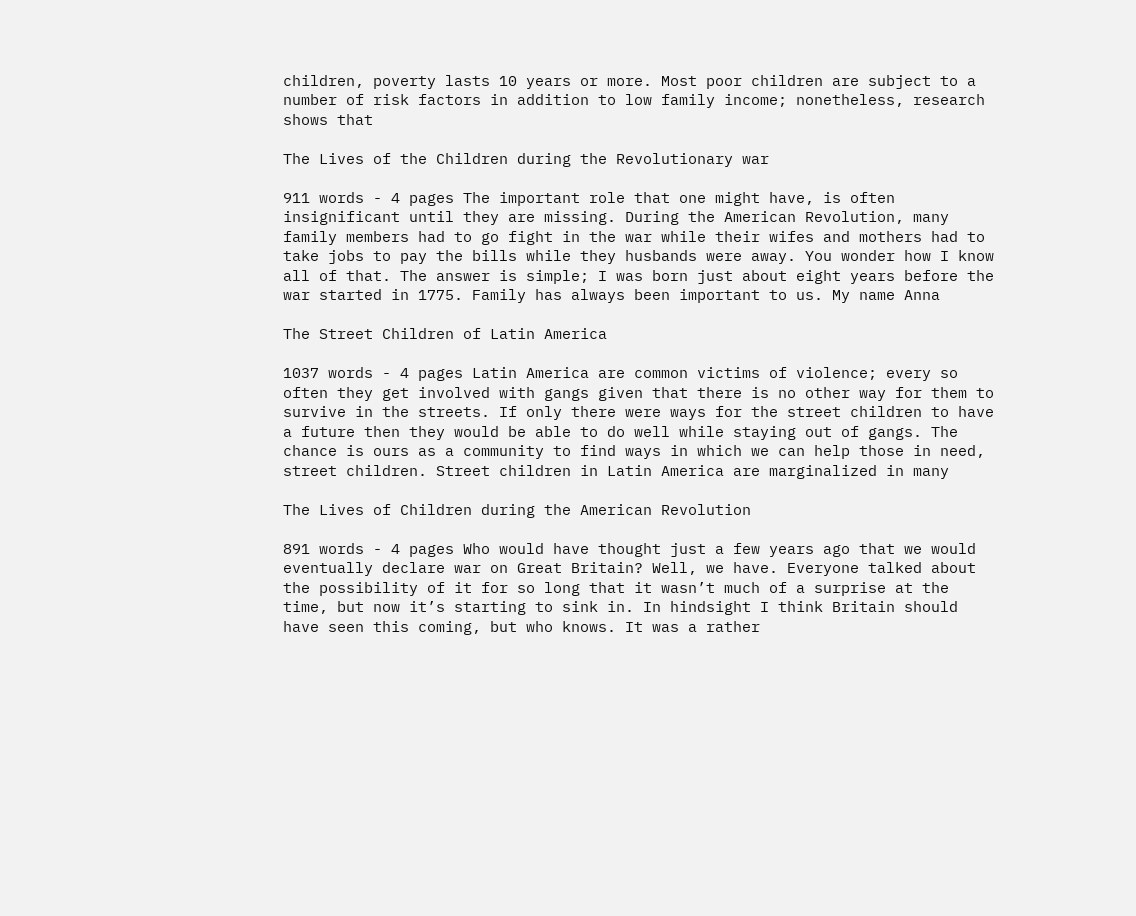children, poverty lasts 10 years or more. Most poor children are subject to a number of risk factors in addition to low family income; nonetheless, research shows that

The Lives of the Children during the Revolutionary war

911 words - 4 pages The important role that one might have, is often insignificant until they are missing. During the American Revolution, many family members had to go fight in the war while their wifes and mothers had to take jobs to pay the bills while they husbands were away. You wonder how I know all of that. The answer is simple; I was born just about eight years before the war started in 1775. Family has always been important to us. My name Anna

The Street Children of Latin America

1037 words - 4 pages Latin America are common victims of violence; every so often they get involved with gangs given that there is no other way for them to survive in the streets. If only there were ways for the street children to have a future then they would be able to do well while staying out of gangs. The chance is ours as a community to find ways in which we can help those in need, street children. Street children in Latin America are marginalized in many

The Lives of Children during the American Revolution

891 words - 4 pages Who would have thought just a few years ago that we would eventually declare war on Great Britain? Well, we have. Everyone talked about the possibility of it for so long that it wasn’t much of a surprise at the time, but now it’s starting to sink in. In hindsight I think Britain should have seen this coming, but who knows. It was a rather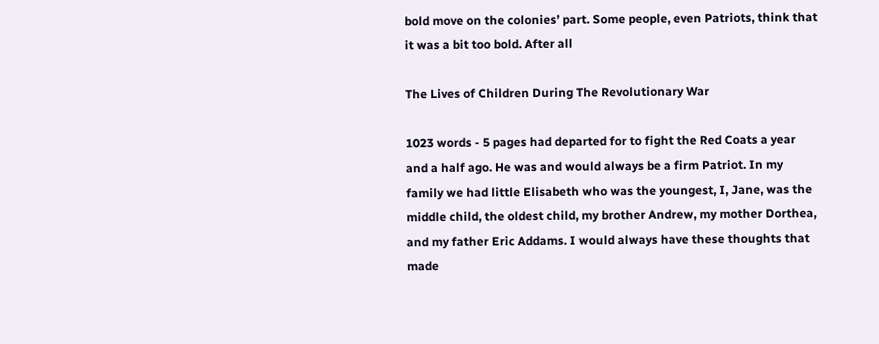bold move on the colonies’ part. Some people, even Patriots, think that it was a bit too bold. After all

The Lives of Children During The Revolutionary War

1023 words - 5 pages had departed for to fight the Red Coats a year and a half ago. He was and would always be a firm Patriot. In my family we had little Elisabeth who was the youngest, I, Jane, was the middle child, the oldest child, my brother Andrew, my mother Dorthea, and my father Eric Addams. I would always have these thoughts that made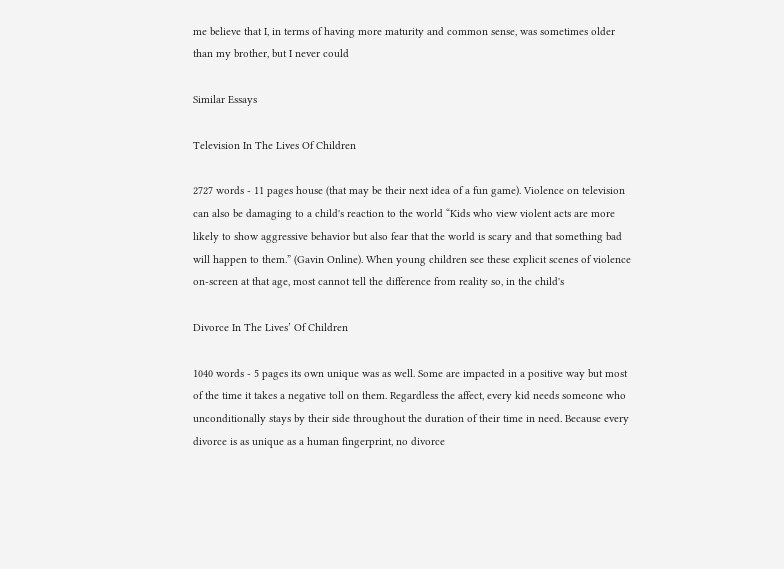me believe that I, in terms of having more maturity and common sense, was sometimes older than my brother, but I never could

Similar Essays

Television In The Lives Of Children

2727 words - 11 pages house (that may be their next idea of a fun game). Violence on television can also be damaging to a child's reaction to the world “Kids who view violent acts are more likely to show aggressive behavior but also fear that the world is scary and that something bad will happen to them.” (Gavin Online). When young children see these explicit scenes of violence on-screen at that age, most cannot tell the difference from reality so, in the child's

Divorce In The Lives’ Of Children

1040 words - 5 pages its own unique was as well. Some are impacted in a positive way but most of the time it takes a negative toll on them. Regardless the affect, every kid needs someone who unconditionally stays by their side throughout the duration of their time in need. Because every divorce is as unique as a human fingerprint, no divorce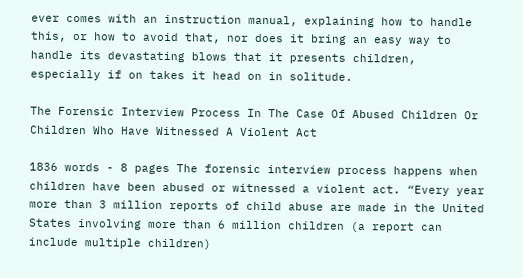ever comes with an instruction manual, explaining how to handle this, or how to avoid that, nor does it bring an easy way to handle its devastating blows that it presents children, especially if on takes it head on in solitude.

The Forensic Interview Process In The Case Of Abused Children Or Children Who Have Witnessed A Violent Act

1836 words - 8 pages The forensic interview process happens when children have been abused or witnessed a violent act. “Every year more than 3 million reports of child abuse are made in the United States involving more than 6 million children (a report can include multiple children)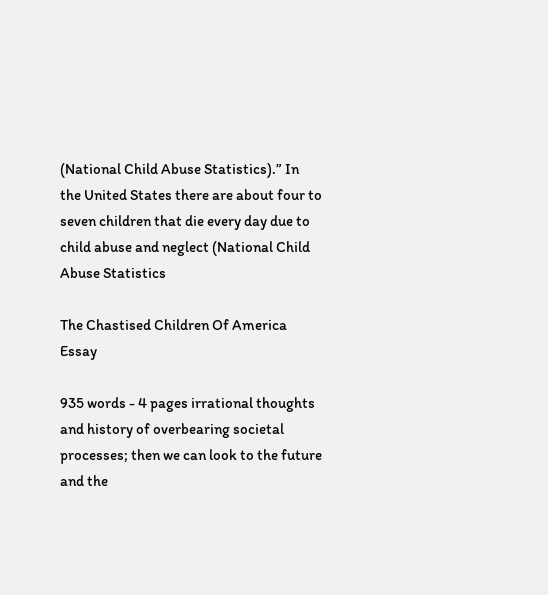(National Child Abuse Statistics).” In the United States there are about four to seven children that die every day due to child abuse and neglect (National Child Abuse Statistics

The Chastised Children Of America Essay

935 words - 4 pages irrational thoughts and history of overbearing societal processes; then we can look to the future and the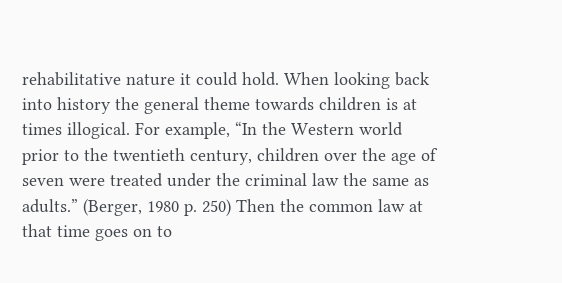rehabilitative nature it could hold. When looking back into history the general theme towards children is at times illogical. For example, “In the Western world prior to the twentieth century, children over the age of seven were treated under the criminal law the same as adults.” (Berger, 1980 p. 250) Then the common law at that time goes on to